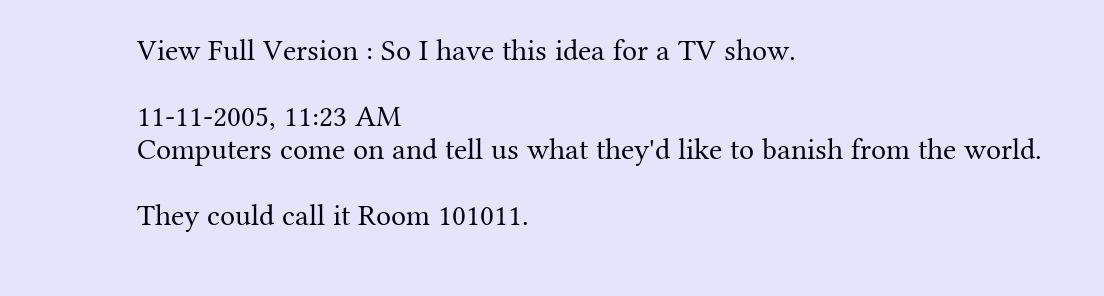View Full Version : So I have this idea for a TV show.

11-11-2005, 11:23 AM
Computers come on and tell us what they'd like to banish from the world.

They could call it Room 101011.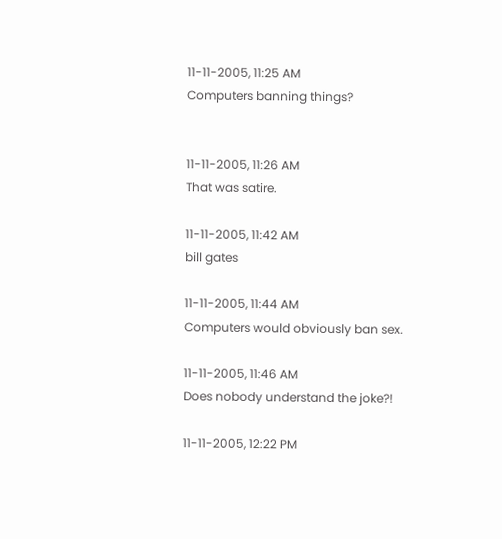11-11-2005, 11:25 AM
Computers banning things?


11-11-2005, 11:26 AM
That was satire.

11-11-2005, 11:42 AM
bill gates

11-11-2005, 11:44 AM
Computers would obviously ban sex.

11-11-2005, 11:46 AM
Does nobody understand the joke?!

11-11-2005, 12:22 PM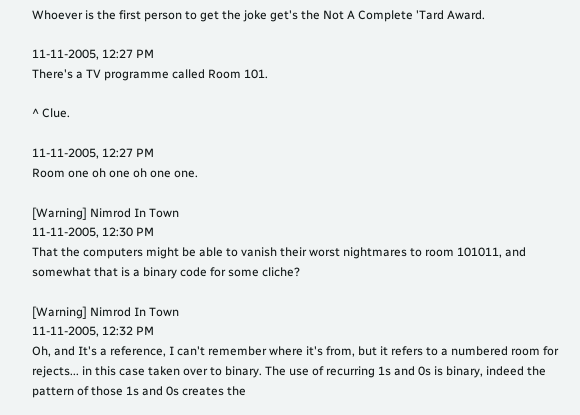Whoever is the first person to get the joke get's the Not A Complete 'Tard Award.

11-11-2005, 12:27 PM
There's a TV programme called Room 101.

^ Clue.

11-11-2005, 12:27 PM
Room one oh one oh one one.

[Warning] Nimrod In Town
11-11-2005, 12:30 PM
That the computers might be able to vanish their worst nightmares to room 101011, and somewhat that is a binary code for some cliche?

[Warning] Nimrod In Town
11-11-2005, 12:32 PM
Oh, and It's a reference, I can't remember where it's from, but it refers to a numbered room for rejects... in this case taken over to binary. The use of recurring 1s and 0s is binary, indeed the pattern of those 1s and 0s creates the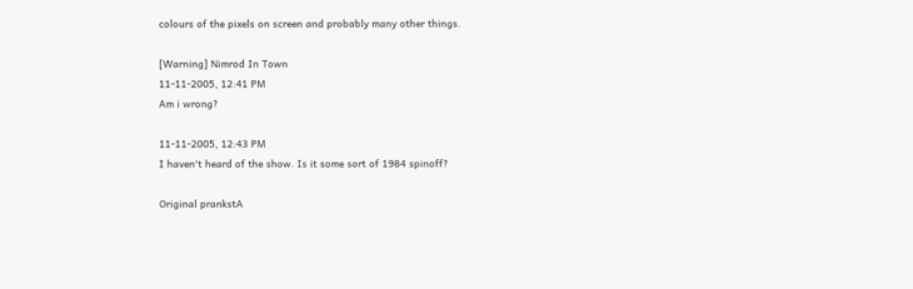colours of the pixels on screen and probably many other things.

[Warning] Nimrod In Town
11-11-2005, 12:41 PM
Am i wrong?

11-11-2005, 12:43 PM
I haven't heard of the show. Is it some sort of 1984 spinoff?

Original prankstA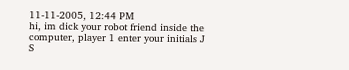11-11-2005, 12:44 PM
hi, im dick your robot friend inside the computer, player 1 enter your initials J S